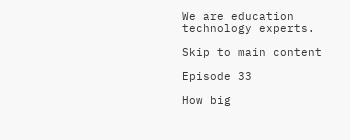We are education technology experts.

Skip to main content

Episode 33

How big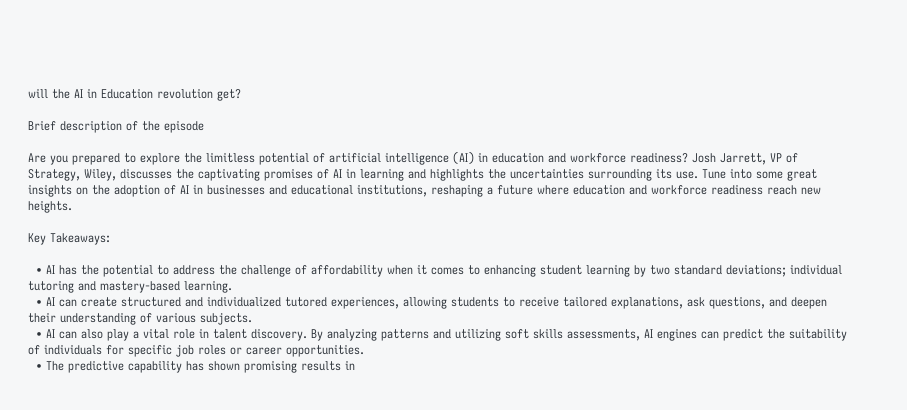will the AI in Education revolution get?

Brief description of the episode

Are you prepared to explore the limitless potential of artificial intelligence (AI) in education and workforce readiness? Josh Jarrett, VP of Strategy, Wiley, discusses the captivating promises of AI in learning and highlights the uncertainties surrounding its use. Tune into some great insights on the adoption of AI in businesses and educational institutions, reshaping a future where education and workforce readiness reach new heights.

Key Takeaways:

  • AI has the potential to address the challenge of affordability when it comes to enhancing student learning by two standard deviations; individual tutoring and mastery-based learning.
  • AI can create structured and individualized tutored experiences, allowing students to receive tailored explanations, ask questions, and deepen their understanding of various subjects.
  • AI can also play a vital role in talent discovery. By analyzing patterns and utilizing soft skills assessments, AI engines can predict the suitability of individuals for specific job roles or career opportunities.
  • The predictive capability has shown promising results in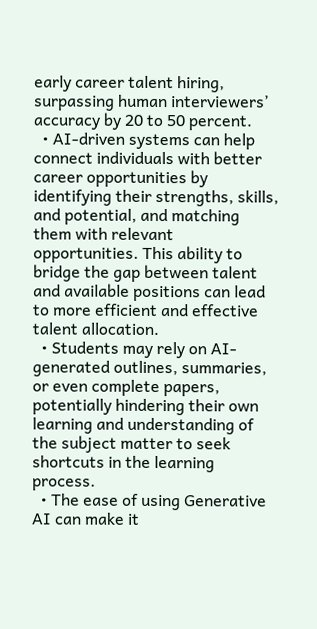early career talent hiring, surpassing human interviewers’ accuracy by 20 to 50 percent.
  • AI-driven systems can help connect individuals with better career opportunities by identifying their strengths, skills, and potential, and matching them with relevant opportunities. This ability to bridge the gap between talent and available positions can lead to more efficient and effective talent allocation.
  • Students may rely on AI-generated outlines, summaries, or even complete papers, potentially hindering their own learning and understanding of the subject matter to seek shortcuts in the learning process.
  • The ease of using Generative AI can make it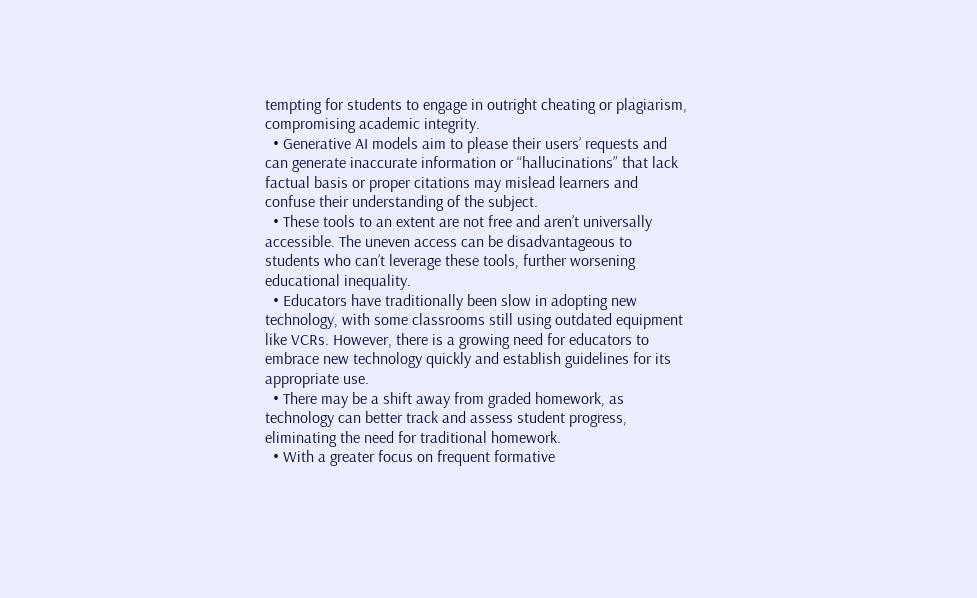tempting for students to engage in outright cheating or plagiarism, compromising academic integrity.
  • Generative AI models aim to please their users’ requests and can generate inaccurate information or “hallucinations” that lack factual basis or proper citations may mislead learners and confuse their understanding of the subject.
  • These tools to an extent are not free and aren’t universally accessible. The uneven access can be disadvantageous to students who can’t leverage these tools, further worsening educational inequality.
  • Educators have traditionally been slow in adopting new technology, with some classrooms still using outdated equipment like VCRs. However, there is a growing need for educators to embrace new technology quickly and establish guidelines for its appropriate use.
  • There may be a shift away from graded homework, as technology can better track and assess student progress, eliminating the need for traditional homework.
  • With a greater focus on frequent formative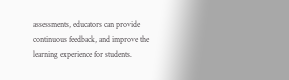assessments, educators can provide continuous feedback, and improve the learning experience for students.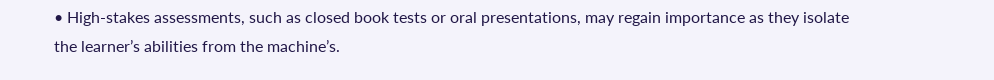• High-stakes assessments, such as closed book tests or oral presentations, may regain importance as they isolate the learner’s abilities from the machine’s.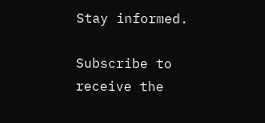Stay informed.

Subscribe to receive the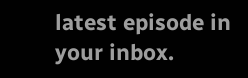latest episode in your inbox.